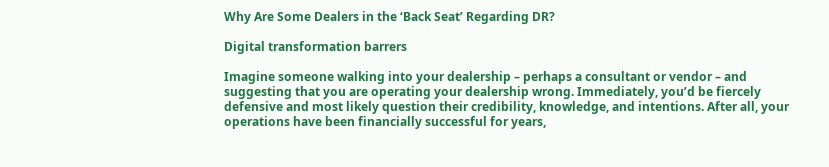Why Are Some Dealers in the ‘Back Seat’ Regarding DR?

Digital transformation barrers

Imagine someone walking into your dealership – perhaps a consultant or vendor – and suggesting that you are operating your dealership wrong. Immediately, you’d be fiercely defensive and most likely question their credibility, knowledge, and intentions. After all, your operations have been financially successful for years,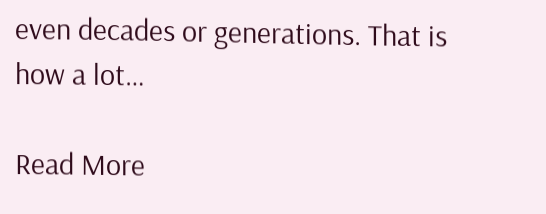even decades or generations. That is how a lot…

Read More